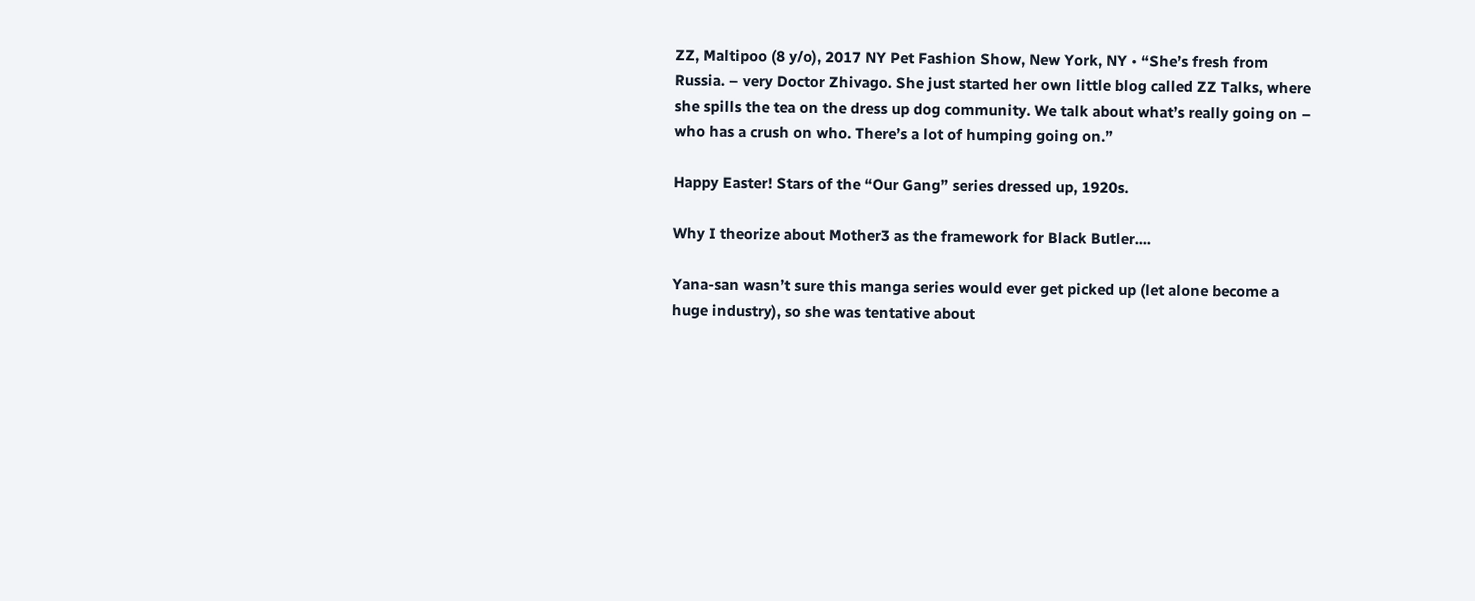ZZ, Maltipoo (8 y/o), 2017 NY Pet Fashion Show, New York, NY • “She’s fresh from Russia. – very Doctor Zhivago. She just started her own little blog called ZZ Talks, where she spills the tea on the dress up dog community. We talk about what’s really going on – who has a crush on who. There’s a lot of humping going on.”

Happy Easter! Stars of the “Our Gang” series dressed up, 1920s.

Why I theorize about Mother3 as the framework for Black Butler....

Yana-san wasn’t sure this manga series would ever get picked up (let alone become a huge industry), so she was tentative about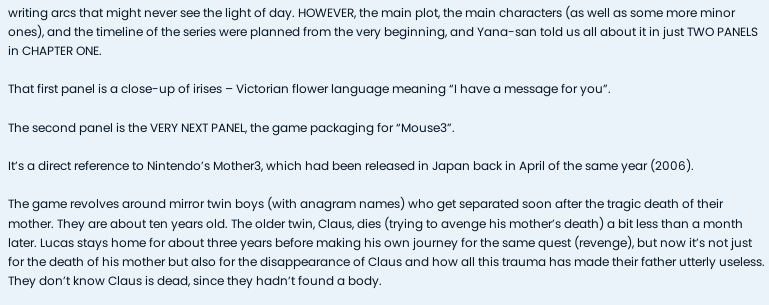writing arcs that might never see the light of day. HOWEVER, the main plot, the main characters (as well as some more minor ones), and the timeline of the series were planned from the very beginning, and Yana-san told us all about it in just TWO PANELS in CHAPTER ONE.

That first panel is a close-up of irises – Victorian flower language meaning “I have a message for you”.

The second panel is the VERY NEXT PANEL, the game packaging for “Mouse3”.

It’s a direct reference to Nintendo’s Mother3, which had been released in Japan back in April of the same year (2006).

The game revolves around mirror twin boys (with anagram names) who get separated soon after the tragic death of their mother. They are about ten years old. The older twin, Claus, dies (trying to avenge his mother’s death) a bit less than a month later. Lucas stays home for about three years before making his own journey for the same quest (revenge), but now it’s not just for the death of his mother but also for the disappearance of Claus and how all this trauma has made their father utterly useless. They don’t know Claus is dead, since they hadn’t found a body.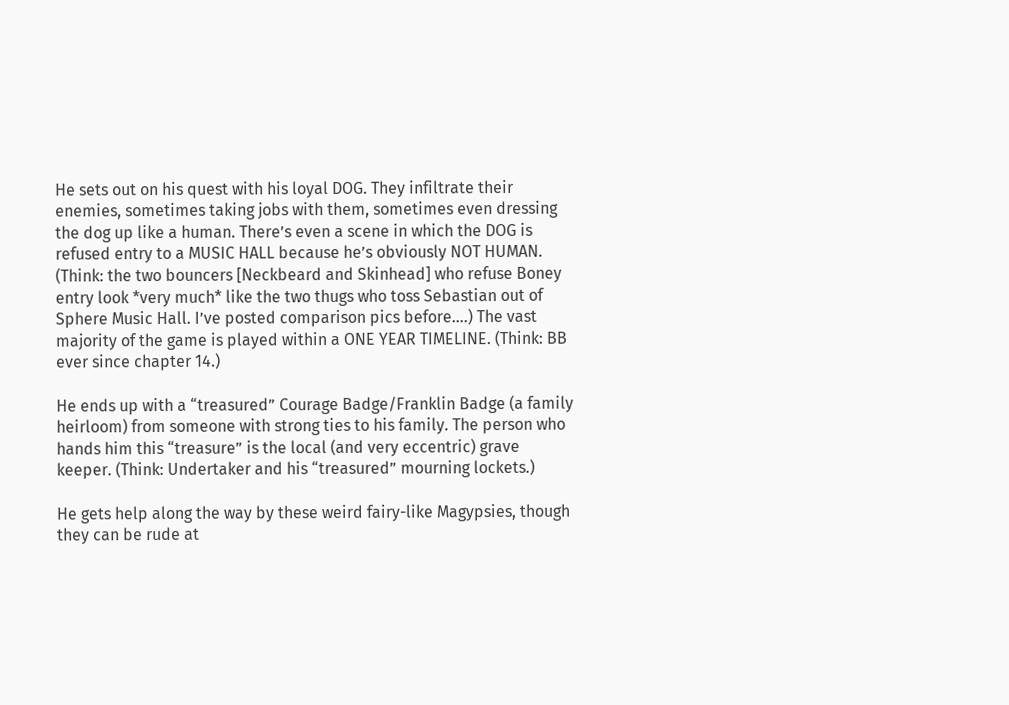He sets out on his quest with his loyal DOG. They infiltrate their enemies, sometimes taking jobs with them, sometimes even dressing the dog up like a human. There’s even a scene in which the DOG is refused entry to a MUSIC HALL because he’s obviously NOT HUMAN. (Think: the two bouncers [Neckbeard and Skinhead] who refuse Boney entry look *very much* like the two thugs who toss Sebastian out of Sphere Music Hall. I’ve posted comparison pics before….) The vast majority of the game is played within a ONE YEAR TIMELINE. (Think: BB ever since chapter 14.)

He ends up with a “treasured” Courage Badge/Franklin Badge (a family heirloom) from someone with strong ties to his family. The person who hands him this “treasure” is the local (and very eccentric) grave keeper. (Think: Undertaker and his “treasured” mourning lockets.)

He gets help along the way by these weird fairy-like Magypsies, though they can be rude at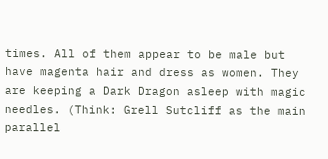times. All of them appear to be male but have magenta hair and dress as women. They are keeping a Dark Dragon asleep with magic needles. (Think: Grell Sutcliff as the main parallel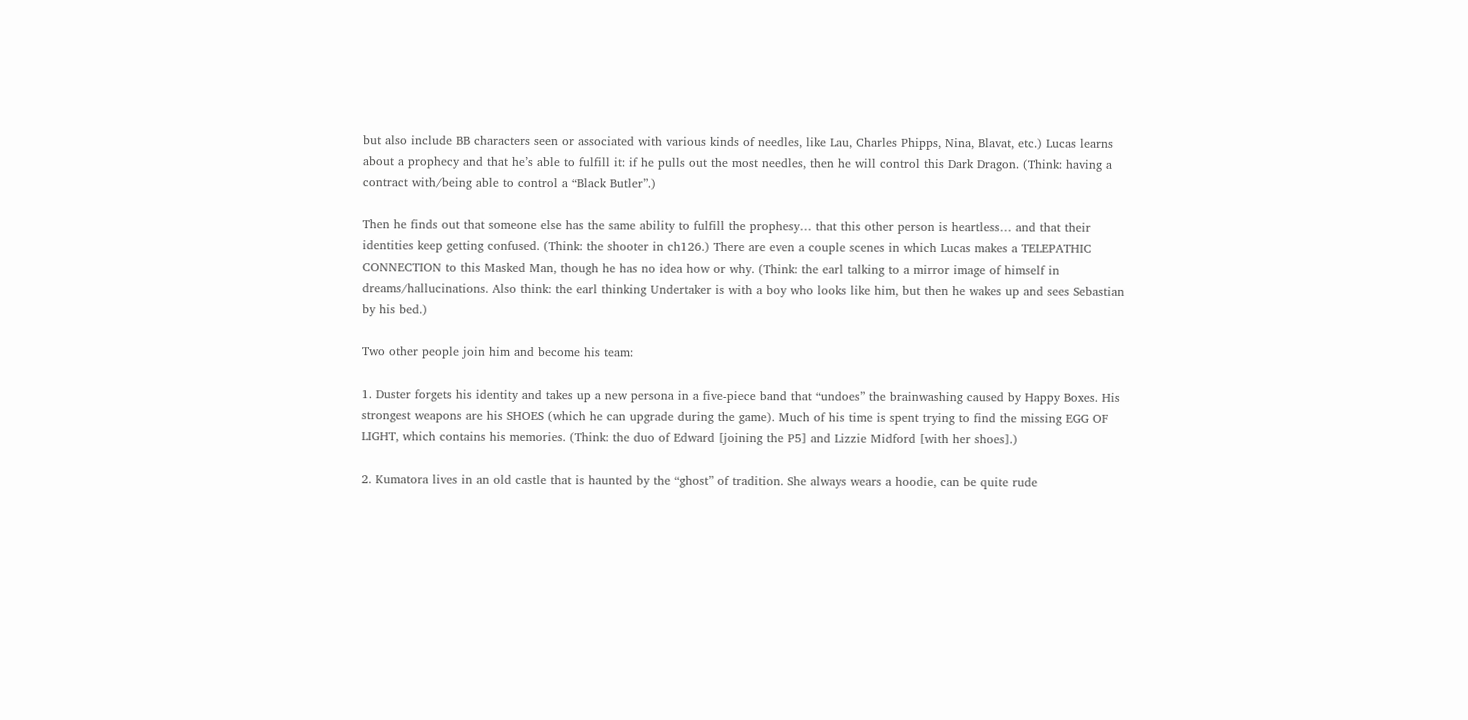but also include BB characters seen or associated with various kinds of needles, like Lau, Charles Phipps, Nina, Blavat, etc.) Lucas learns about a prophecy and that he’s able to fulfill it: if he pulls out the most needles, then he will control this Dark Dragon. (Think: having a contract with/being able to control a “Black Butler”.)

Then he finds out that someone else has the same ability to fulfill the prophesy… that this other person is heartless… and that their identities keep getting confused. (Think: the shooter in ch126.) There are even a couple scenes in which Lucas makes a TELEPATHIC CONNECTION to this Masked Man, though he has no idea how or why. (Think: the earl talking to a mirror image of himself in dreams/hallucinations. Also think: the earl thinking Undertaker is with a boy who looks like him, but then he wakes up and sees Sebastian by his bed.)

Two other people join him and become his team:

1. Duster forgets his identity and takes up a new persona in a five-piece band that “undoes” the brainwashing caused by Happy Boxes. His strongest weapons are his SHOES (which he can upgrade during the game). Much of his time is spent trying to find the missing EGG OF LIGHT, which contains his memories. (Think: the duo of Edward [joining the P5] and Lizzie Midford [with her shoes].)

2. Kumatora lives in an old castle that is haunted by the “ghost” of tradition. She always wears a hoodie, can be quite rude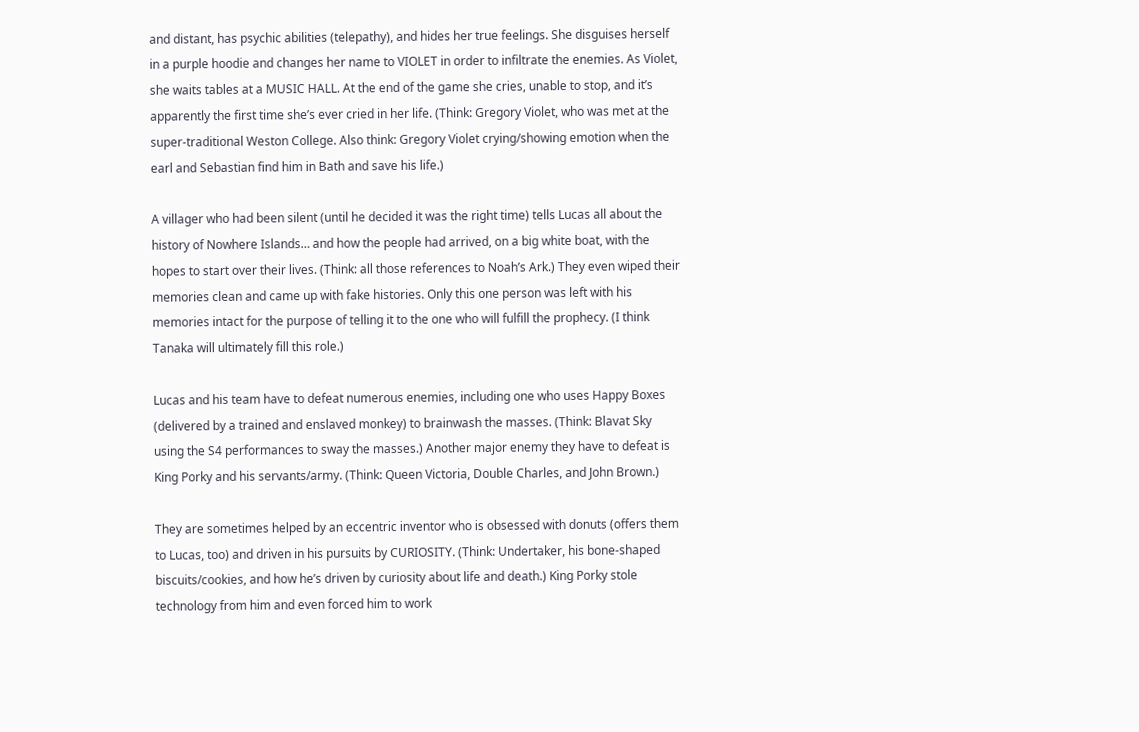and distant, has psychic abilities (telepathy), and hides her true feelings. She disguises herself in a purple hoodie and changes her name to VIOLET in order to infiltrate the enemies. As Violet, she waits tables at a MUSIC HALL. At the end of the game she cries, unable to stop, and it’s apparently the first time she’s ever cried in her life. (Think: Gregory Violet, who was met at the super-traditional Weston College. Also think: Gregory Violet crying/showing emotion when the earl and Sebastian find him in Bath and save his life.)

A villager who had been silent (until he decided it was the right time) tells Lucas all about the history of Nowhere Islands… and how the people had arrived, on a big white boat, with the hopes to start over their lives. (Think: all those references to Noah’s Ark.) They even wiped their memories clean and came up with fake histories. Only this one person was left with his memories intact for the purpose of telling it to the one who will fulfill the prophecy. (I think Tanaka will ultimately fill this role.)

Lucas and his team have to defeat numerous enemies, including one who uses Happy Boxes (delivered by a trained and enslaved monkey) to brainwash the masses. (Think: Blavat Sky using the S4 performances to sway the masses.) Another major enemy they have to defeat is King Porky and his servants/army. (Think: Queen Victoria, Double Charles, and John Brown.)

They are sometimes helped by an eccentric inventor who is obsessed with donuts (offers them to Lucas, too) and driven in his pursuits by CURIOSITY. (Think: Undertaker, his bone-shaped biscuits/cookies, and how he’s driven by curiosity about life and death.) King Porky stole technology from him and even forced him to work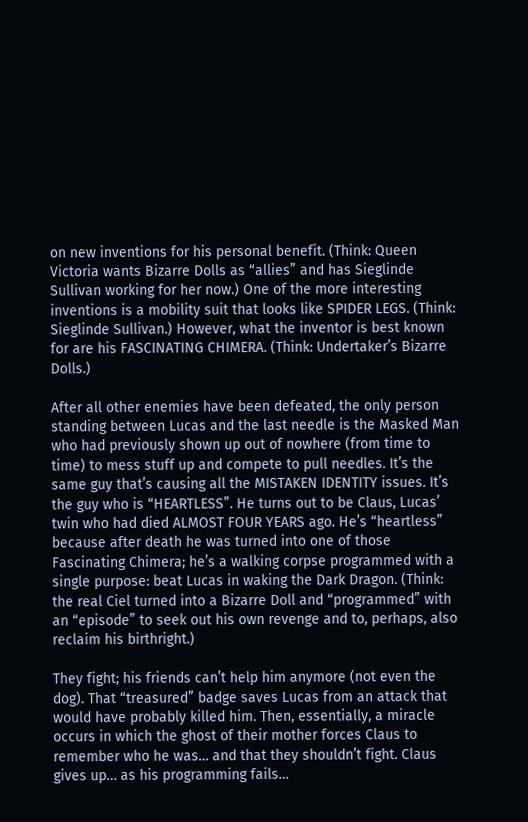on new inventions for his personal benefit. (Think: Queen Victoria wants Bizarre Dolls as “allies” and has Sieglinde Sullivan working for her now.) One of the more interesting inventions is a mobility suit that looks like SPIDER LEGS. (Think: Sieglinde Sullivan.) However, what the inventor is best known for are his FASCINATING CHIMERA. (Think: Undertaker’s Bizarre Dolls.)

After all other enemies have been defeated, the only person standing between Lucas and the last needle is the Masked Man who had previously shown up out of nowhere (from time to time) to mess stuff up and compete to pull needles. It’s the same guy that’s causing all the MISTAKEN IDENTITY issues. It’s the guy who is “HEARTLESS”. He turns out to be Claus, Lucas’ twin who had died ALMOST FOUR YEARS ago. He’s “heartless” because after death he was turned into one of those Fascinating Chimera; he’s a walking corpse programmed with a single purpose: beat Lucas in waking the Dark Dragon. (Think: the real Ciel turned into a Bizarre Doll and “programmed” with an “episode” to seek out his own revenge and to, perhaps, also reclaim his birthright.)

They fight; his friends can’t help him anymore (not even the dog). That “treasured” badge saves Lucas from an attack that would have probably killed him. Then, essentially, a miracle occurs in which the ghost of their mother forces Claus to remember who he was… and that they shouldn’t fight. Claus gives up… as his programming fails…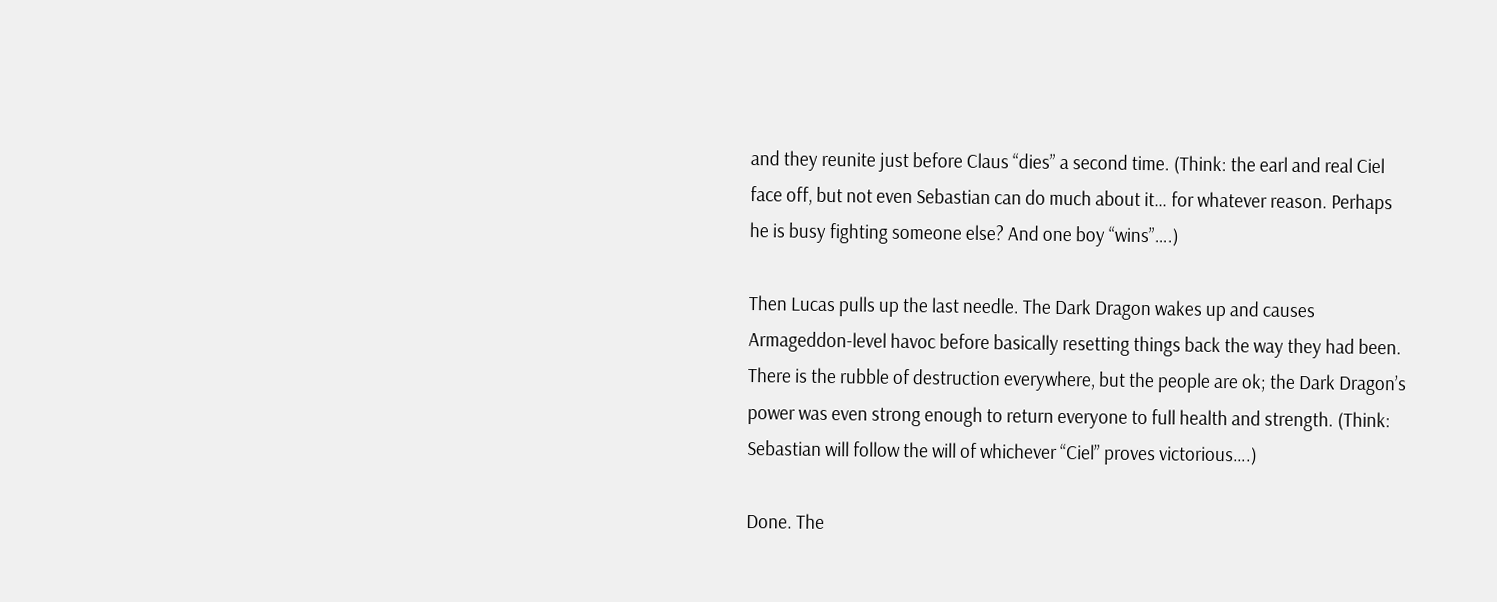and they reunite just before Claus “dies” a second time. (Think: the earl and real Ciel face off, but not even Sebastian can do much about it… for whatever reason. Perhaps he is busy fighting someone else? And one boy “wins”….)

Then Lucas pulls up the last needle. The Dark Dragon wakes up and causes Armageddon-level havoc before basically resetting things back the way they had been. There is the rubble of destruction everywhere, but the people are ok; the Dark Dragon’s power was even strong enough to return everyone to full health and strength. (Think: Sebastian will follow the will of whichever “Ciel” proves victorious….)

Done. The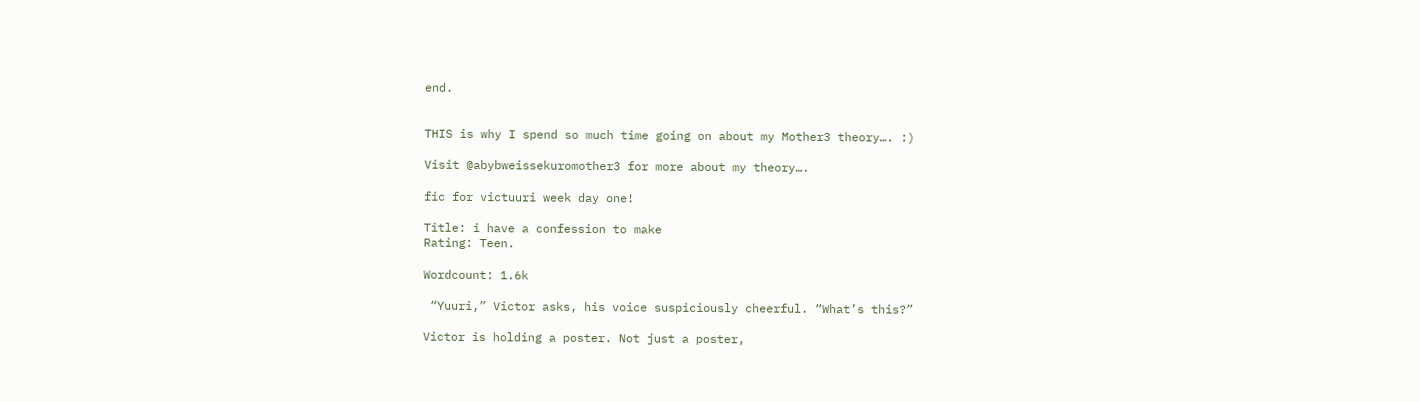end.


THIS is why I spend so much time going on about my Mother3 theory…. :)

Visit @abybweissekuromother3 for more about my theory….

fic for victuuri week day one!

Title: i have a confession to make
Rating: Teen.

Wordcount: 1.6k

 “Yuuri,” Victor asks, his voice suspiciously cheerful. “What’s this?”

Victor is holding a poster. Not just a poster,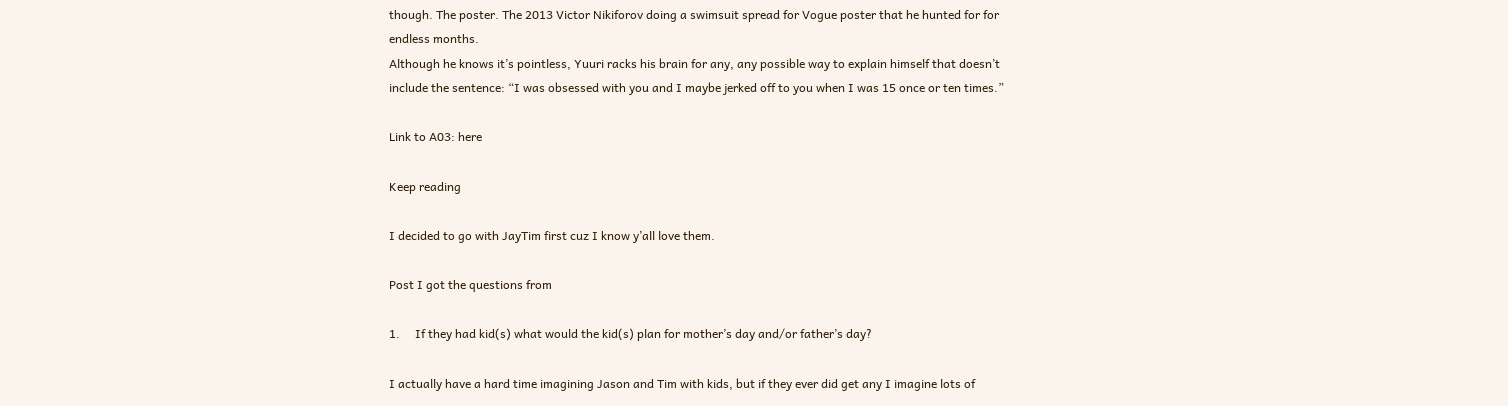though. The poster. The 2013 Victor Nikiforov doing a swimsuit spread for Vogue poster that he hunted for for endless months.
Although he knows it’s pointless, Yuuri racks his brain for any, any possible way to explain himself that doesn’t include the sentence: “I was obsessed with you and I maybe jerked off to you when I was 15 once or ten times.”

Link to A03: here

Keep reading

I decided to go with JayTim first cuz I know y’all love them.

Post I got the questions from

1.     If they had kid(s) what would the kid(s) plan for mother’s day and/or father’s day?

I actually have a hard time imagining Jason and Tim with kids, but if they ever did get any I imagine lots of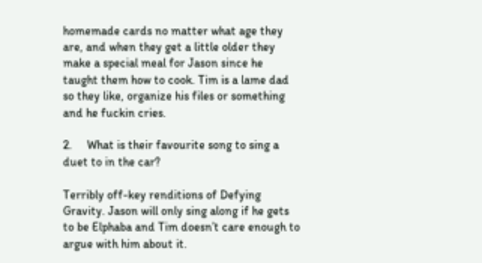homemade cards no matter what age they are, and when they get a little older they make a special meal for Jason since he taught them how to cook. Tim is a lame dad so they like, organize his files or something and he fuckin cries.

2.     What is their favourite song to sing a duet to in the car?

Terribly off-key renditions of Defying Gravity. Jason will only sing along if he gets to be Elphaba and Tim doesn’t care enough to argue with him about it.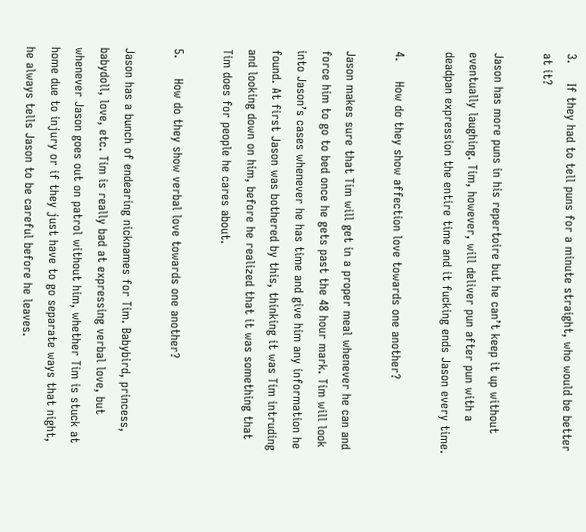3.     If they had to tell puns for a minute straight, who would be better at it?

Jason has more puns in his repertoire but he can’t keep it up without eventually laughing. Tim, however, will deliver pun after pun with a deadpan expression the entire time and it fucking ends Jason every time.

4.     How do they show affection love towards one another?

Jason makes sure that Tim will get in a proper meal whenever he can and force him to go to bed once he gets past the 48 hour mark. Tim will look into Jason’s cases whenever he has time and give him any information he found. At first Jason was bothered by this, thinking it was Tim intruding and looking down on him, before he realized that it was something that Tim does for people he cares about.

5.     How do they show verbal love towards one another?

Jason has a bunch of endearing nicknames for Tim. Babybird, princess, babydoll, love, etc. Tim is really bad at expressing verbal love, but whenever Jason goes out on patrol without him, whether Tim is stuck at home due to injury or if they just have to go separate ways that night, he always tells Jason to be careful before he leaves.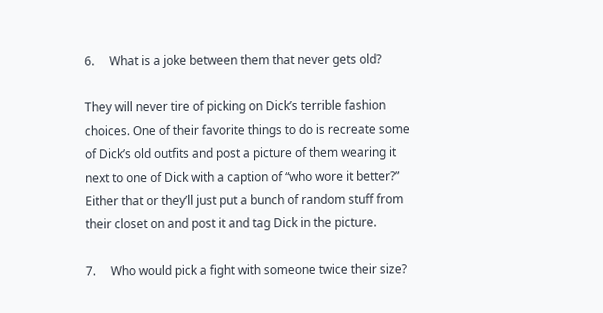6.     What is a joke between them that never gets old?

They will never tire of picking on Dick’s terrible fashion choices. One of their favorite things to do is recreate some of Dick’s old outfits and post a picture of them wearing it next to one of Dick with a caption of “who wore it better?” Either that or they’ll just put a bunch of random stuff from their closet on and post it and tag Dick in the picture.

7.     Who would pick a fight with someone twice their size?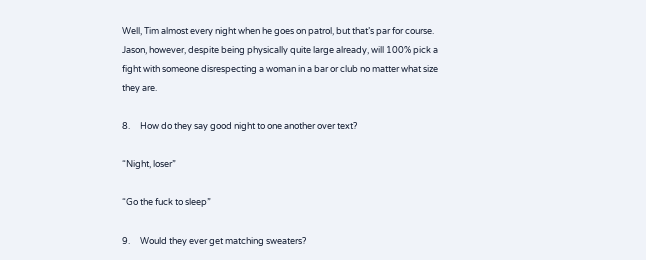Well, Tim almost every night when he goes on patrol, but that’s par for course. Jason, however, despite being physically quite large already, will 100% pick a fight with someone disrespecting a woman in a bar or club no matter what size they are.

8.     How do they say good night to one another over text?

“Night, loser”

“Go the fuck to sleep”

9.     Would they ever get matching sweaters?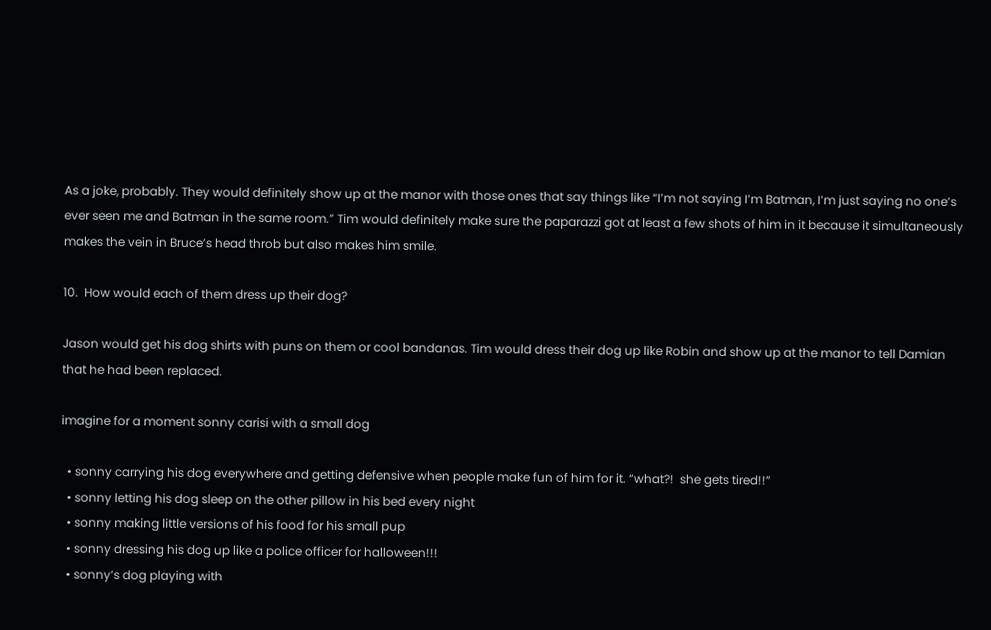As a joke, probably. They would definitely show up at the manor with those ones that say things like “I’m not saying I’m Batman, I’m just saying no one’s ever seen me and Batman in the same room.” Tim would definitely make sure the paparazzi got at least a few shots of him in it because it simultaneously makes the vein in Bruce’s head throb but also makes him smile.

10.  How would each of them dress up their dog?

Jason would get his dog shirts with puns on them or cool bandanas. Tim would dress their dog up like Robin and show up at the manor to tell Damian that he had been replaced.

imagine for a moment sonny carisi with a small dog

  • sonny carrying his dog everywhere and getting defensive when people make fun of him for it. “what?!  she gets tired!!”
  • sonny letting his dog sleep on the other pillow in his bed every night
  • sonny making little versions of his food for his small pup
  • sonny dressing his dog up like a police officer for halloween!!!
  • sonny’s dog playing with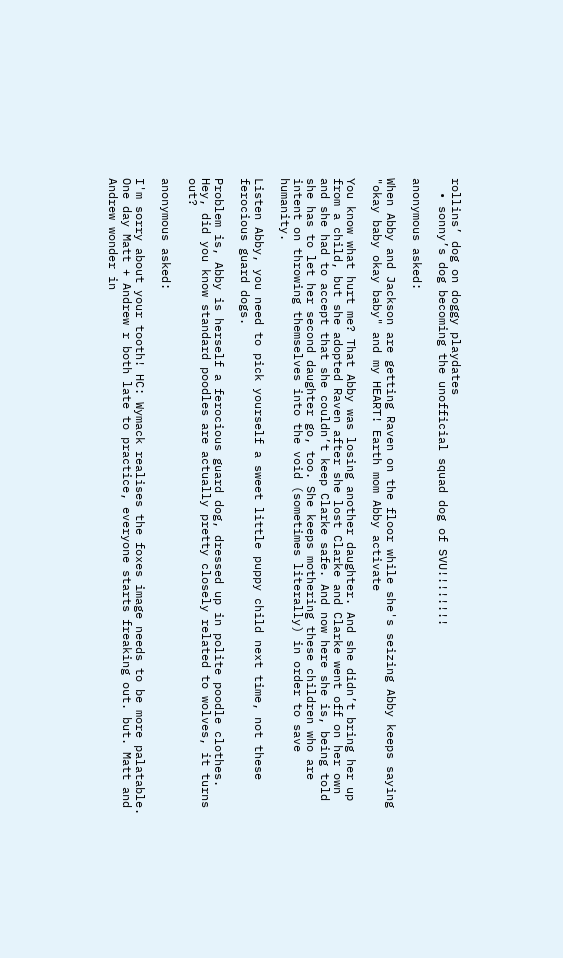rollins’ dog on doggy playdates
  • sonny’s dog becoming the unofficial squad dog of SVU!!!!!!!!

anonymous asked:

When Abby and Jackson are getting Raven on the floor while she's seizing Abby keeps saying "okay baby okay baby" and my HEART! Earth mom Abby activate

You know what hurt me? That Abby was losing another daughter. And she didn’t bring her up from a child, but she adopted Raven after she lost Clarke and Clarke went off on her own and she had to accept that she couldn’t keep Clarke safe. And now here she is, being told she has to let her second daughter go, too. She keeps mothering these children who are intent on throwing themselves into the void (sometimes literally) in order to save humanity.

Listen Abby, you need to pick yourself a sweet little puppy child next time, not these ferocious guard dogs.

Problem is, Abby is herself a ferocious guard dog, dressed up in polite poodle clothes. Hey, did you know standard poodles are actually pretty closely related to wolves, it turns out?

anonymous asked:

I'm sorry about your tooth! HC: Wymack realises the foxes image needs to be more palatable. One day Matt + Andrew r both late to practice, everyone starts freaking out. but. Matt and Andrew wonder in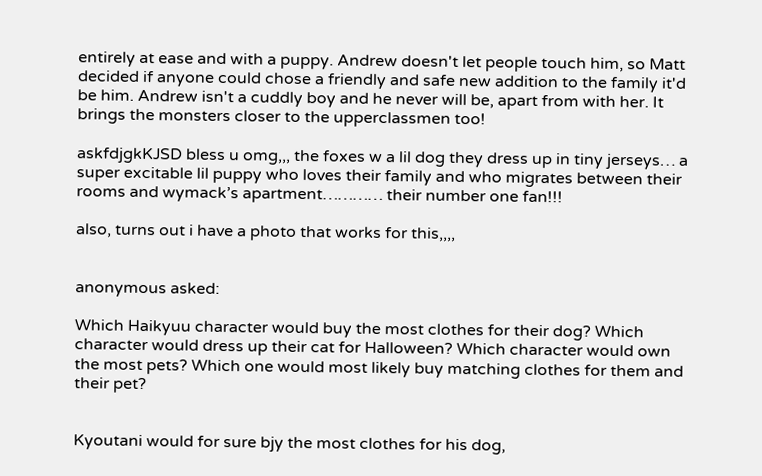entirely at ease and with a puppy. Andrew doesn't let people touch him, so Matt decided if anyone could chose a friendly and safe new addition to the family it'd be him. Andrew isn't a cuddly boy and he never will be, apart from with her. It brings the monsters closer to the upperclassmen too!

askfdjgkKJSD bless u omg,,, the foxes w a lil dog they dress up in tiny jerseys… a super excitable lil puppy who loves their family and who migrates between their rooms and wymack’s apartment………… their number one fan!!!

also, turns out i have a photo that works for this,,,,


anonymous asked:

Which Haikyuu character would buy the most clothes for their dog? Which character would dress up their cat for Halloween? Which character would own the most pets? Which one would most likely buy matching clothes for them and their pet?


Kyoutani would for sure bjy the most clothes for his dog,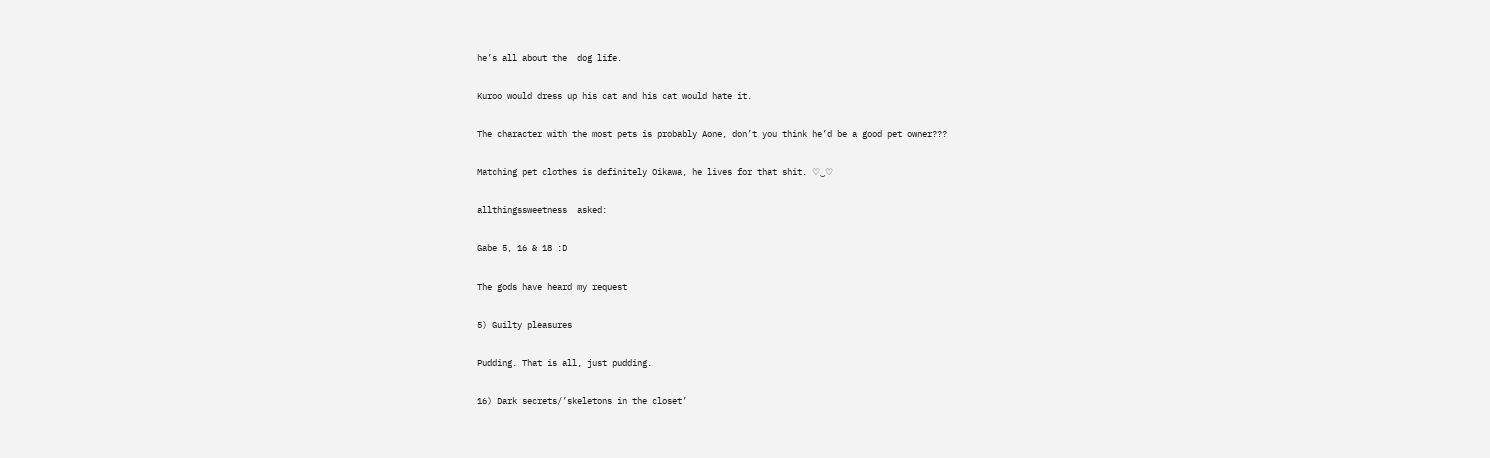he’s all about the  dog life.

Kuroo would dress up his cat and his cat would hate it.

The character with the most pets is probably Aone, don’t you think he’d be a good pet owner???

Matching pet clothes is definitely Oikawa, he lives for that shit. ♡‿♡

allthingssweetness  asked:

Gabe 5, 16 & 18 :D

The gods have heard my request

5) Guilty pleasures

Pudding. That is all, just pudding.

16) Dark secrets/’skeletons in the closet’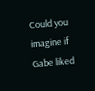Could you imagine if Gabe liked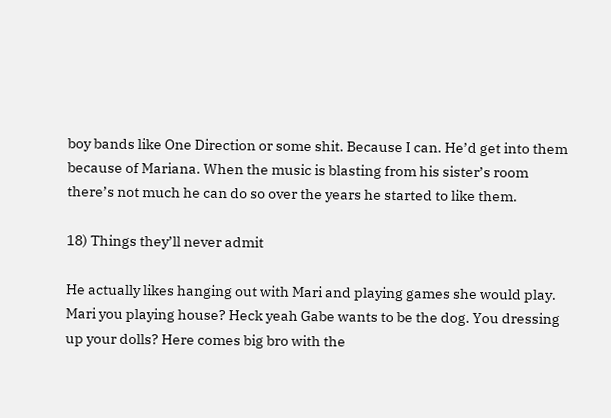boy bands like One Direction or some shit. Because I can. He’d get into them because of Mariana. When the music is blasting from his sister’s room there’s not much he can do so over the years he started to like them.

18) Things they’ll never admit

He actually likes hanging out with Mari and playing games she would play. Mari you playing house? Heck yeah Gabe wants to be the dog. You dressing up your dolls? Here comes big bro with the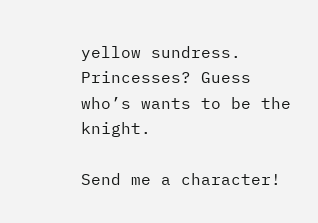yellow sundress. Princesses? Guess who’s wants to be the knight.

Send me a character!